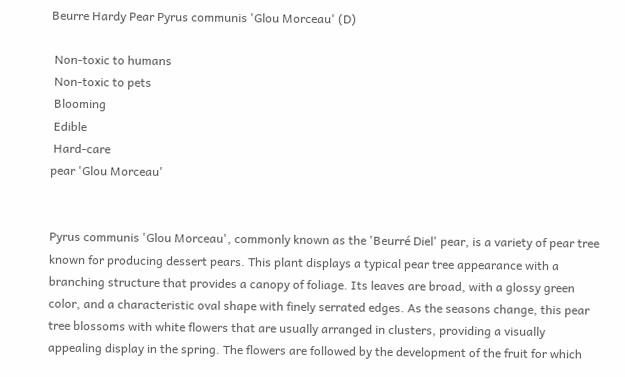Beurre Hardy Pear Pyrus communis 'Glou Morceau' (D)

 Non-toxic to humans
 Non-toxic to pets
 Blooming
 Edible
 Hard-care
pear 'Glou Morceau'


Pyrus communis 'Glou Morceau', commonly known as the 'Beurré Diel' pear, is a variety of pear tree known for producing dessert pears. This plant displays a typical pear tree appearance with a branching structure that provides a canopy of foliage. Its leaves are broad, with a glossy green color, and a characteristic oval shape with finely serrated edges. As the seasons change, this pear tree blossoms with white flowers that are usually arranged in clusters, providing a visually appealing display in the spring. The flowers are followed by the development of the fruit for which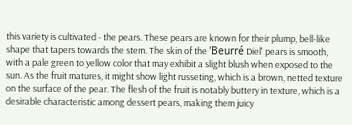this variety is cultivated - the pears. These pears are known for their plump, bell-like shape that tapers towards the stem. The skin of the 'Beurré Diel' pears is smooth, with a pale green to yellow color that may exhibit a slight blush when exposed to the sun. As the fruit matures, it might show light russeting, which is a brown, netted texture on the surface of the pear. The flesh of the fruit is notably buttery in texture, which is a desirable characteristic among dessert pears, making them juicy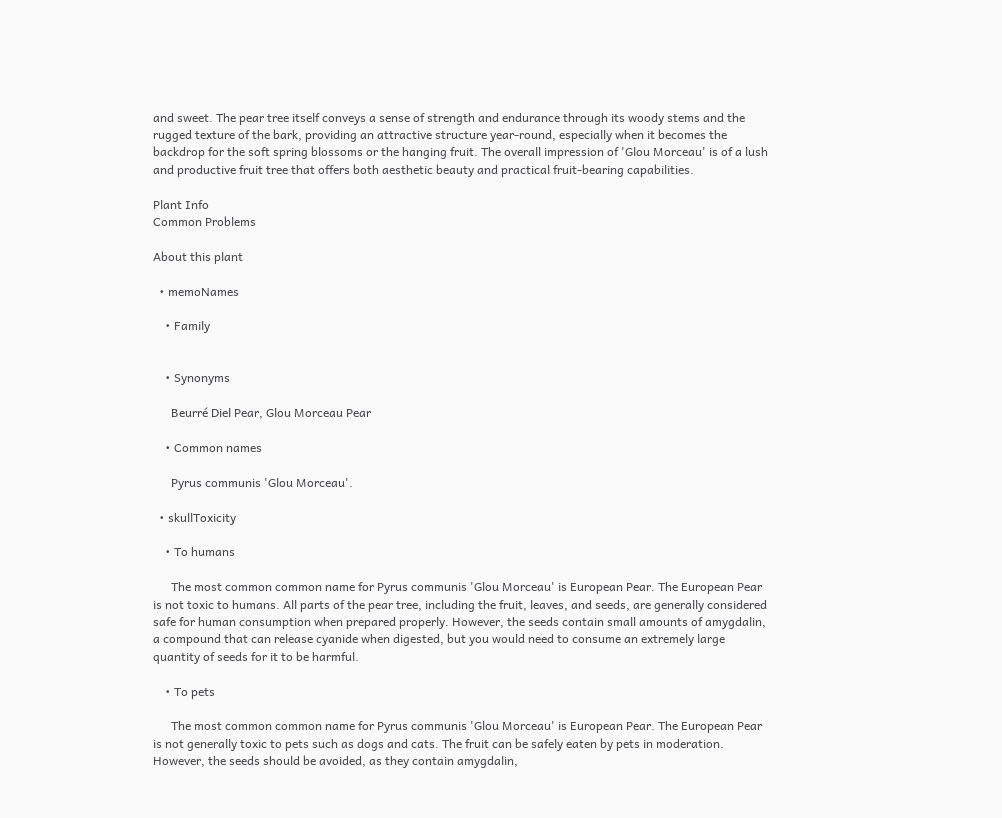and sweet. The pear tree itself conveys a sense of strength and endurance through its woody stems and the rugged texture of the bark, providing an attractive structure year-round, especially when it becomes the backdrop for the soft spring blossoms or the hanging fruit. The overall impression of 'Glou Morceau' is of a lush and productive fruit tree that offers both aesthetic beauty and practical fruit-bearing capabilities.

Plant Info
Common Problems

About this plant

  • memoNames

    • Family


    • Synonyms

      Beurré Diel Pear, Glou Morceau Pear

    • Common names

      Pyrus communis 'Glou Morceau'.

  • skullToxicity

    • To humans

      The most common common name for Pyrus communis 'Glou Morceau' is European Pear. The European Pear is not toxic to humans. All parts of the pear tree, including the fruit, leaves, and seeds, are generally considered safe for human consumption when prepared properly. However, the seeds contain small amounts of amygdalin, a compound that can release cyanide when digested, but you would need to consume an extremely large quantity of seeds for it to be harmful.

    • To pets

      The most common common name for Pyrus communis 'Glou Morceau' is European Pear. The European Pear is not generally toxic to pets such as dogs and cats. The fruit can be safely eaten by pets in moderation. However, the seeds should be avoided, as they contain amygdalin,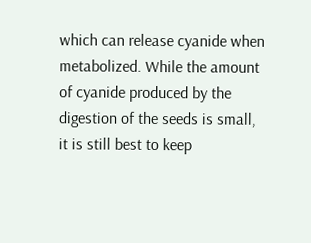which can release cyanide when metabolized. While the amount of cyanide produced by the digestion of the seeds is small, it is still best to keep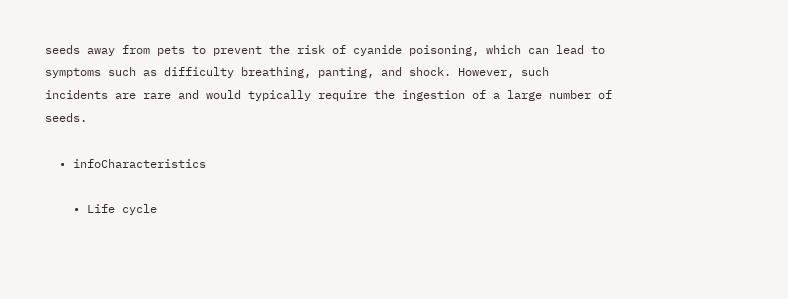seeds away from pets to prevent the risk of cyanide poisoning, which can lead to symptoms such as difficulty breathing, panting, and shock. However, such incidents are rare and would typically require the ingestion of a large number of seeds.

  • infoCharacteristics

    • Life cycle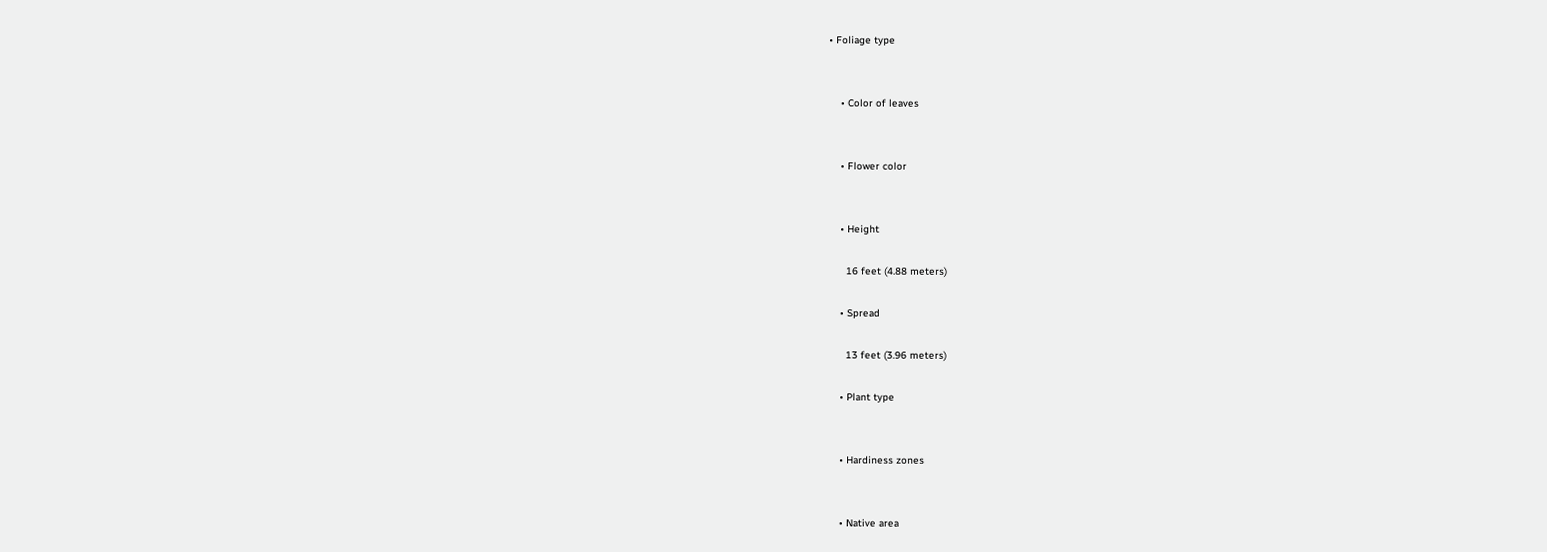• Foliage type


    • Color of leaves


    • Flower color


    • Height

      16 feet (4.88 meters)

    • Spread

      13 feet (3.96 meters)

    • Plant type


    • Hardiness zones


    • Native area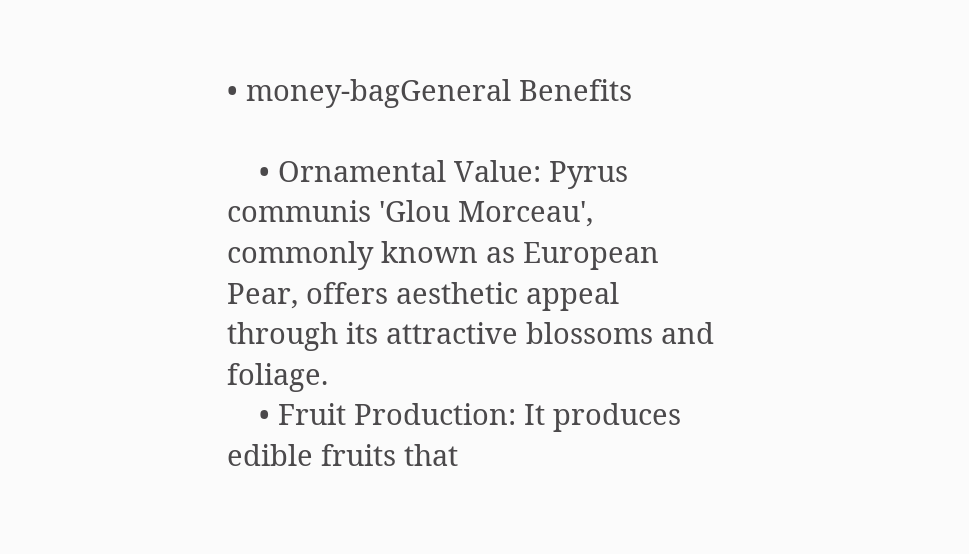• money-bagGeneral Benefits

    • Ornamental Value: Pyrus communis 'Glou Morceau', commonly known as European Pear, offers aesthetic appeal through its attractive blossoms and foliage.
    • Fruit Production: It produces edible fruits that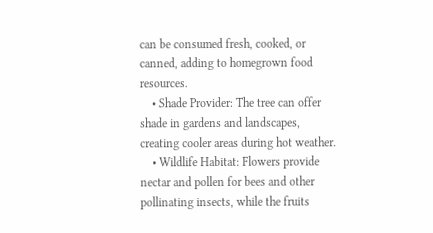can be consumed fresh, cooked, or canned, adding to homegrown food resources.
    • Shade Provider: The tree can offer shade in gardens and landscapes, creating cooler areas during hot weather.
    • Wildlife Habitat: Flowers provide nectar and pollen for bees and other pollinating insects, while the fruits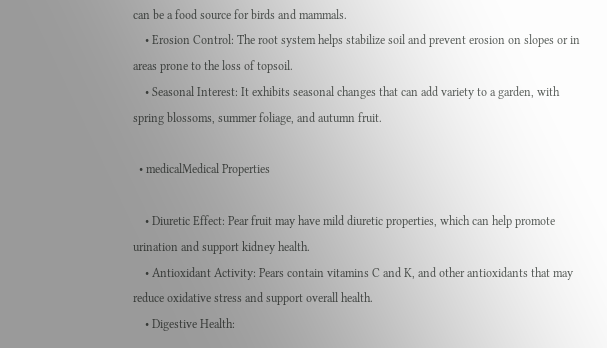can be a food source for birds and mammals.
    • Erosion Control: The root system helps stabilize soil and prevent erosion on slopes or in areas prone to the loss of topsoil.
    • Seasonal Interest: It exhibits seasonal changes that can add variety to a garden, with spring blossoms, summer foliage, and autumn fruit.

  • medicalMedical Properties

    • Diuretic Effect: Pear fruit may have mild diuretic properties, which can help promote urination and support kidney health.
    • Antioxidant Activity: Pears contain vitamins C and K, and other antioxidants that may reduce oxidative stress and support overall health.
    • Digestive Health: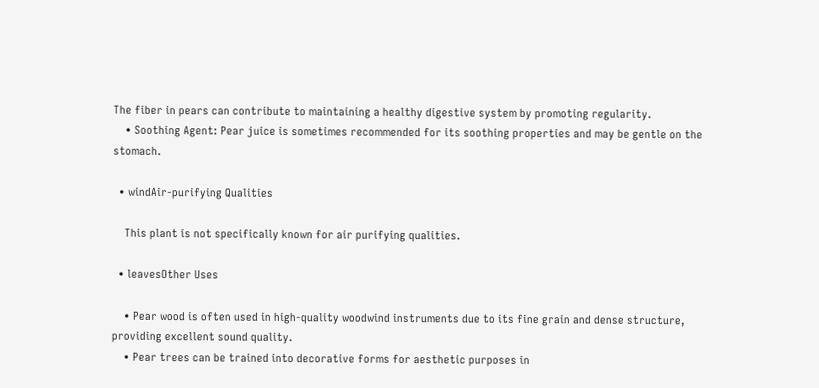The fiber in pears can contribute to maintaining a healthy digestive system by promoting regularity.
    • Soothing Agent: Pear juice is sometimes recommended for its soothing properties and may be gentle on the stomach.

  • windAir-purifying Qualities

    This plant is not specifically known for air purifying qualities.

  • leavesOther Uses

    • Pear wood is often used in high-quality woodwind instruments due to its fine grain and dense structure, providing excellent sound quality.
    • Pear trees can be trained into decorative forms for aesthetic purposes in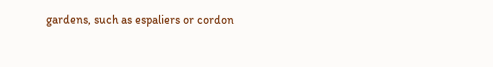gardens, such as espaliers or cordon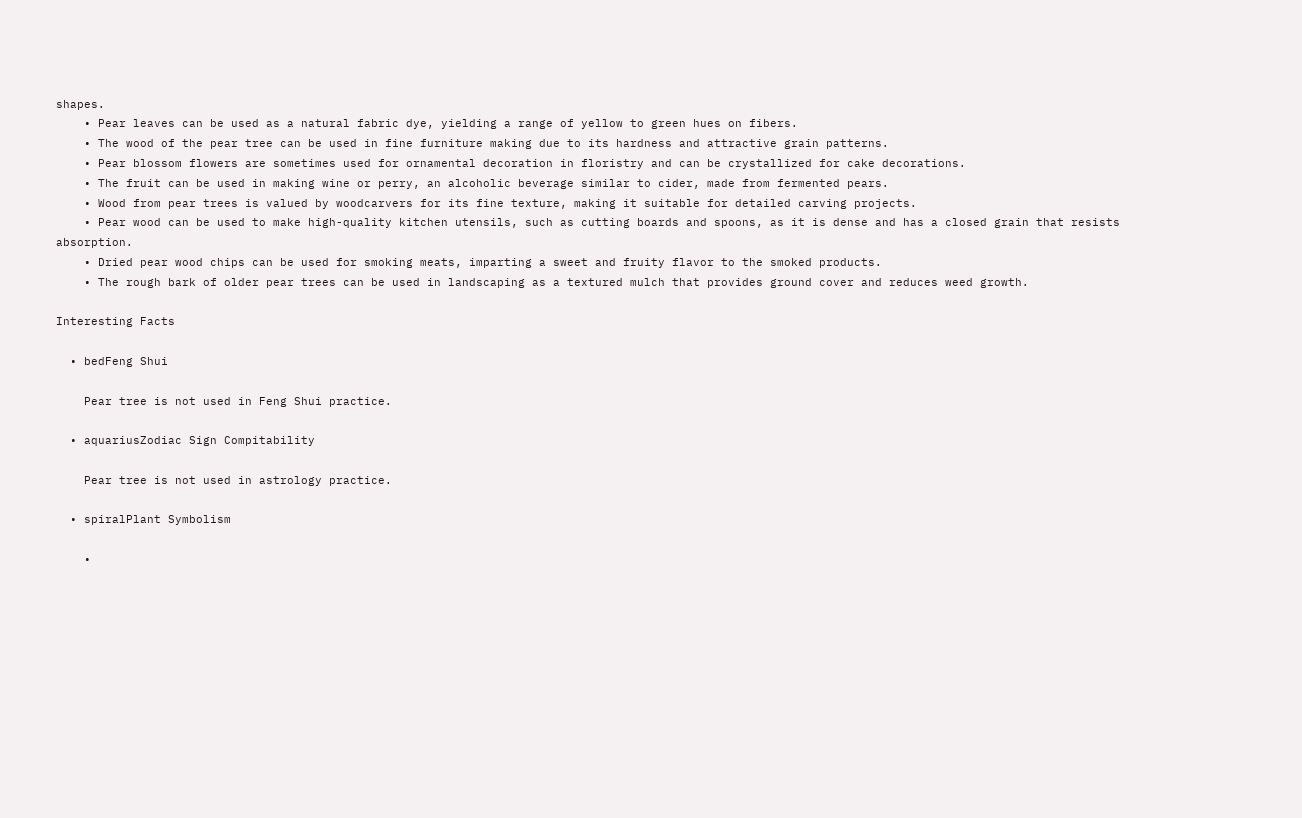shapes.
    • Pear leaves can be used as a natural fabric dye, yielding a range of yellow to green hues on fibers.
    • The wood of the pear tree can be used in fine furniture making due to its hardness and attractive grain patterns.
    • Pear blossom flowers are sometimes used for ornamental decoration in floristry and can be crystallized for cake decorations.
    • The fruit can be used in making wine or perry, an alcoholic beverage similar to cider, made from fermented pears.
    • Wood from pear trees is valued by woodcarvers for its fine texture, making it suitable for detailed carving projects.
    • Pear wood can be used to make high-quality kitchen utensils, such as cutting boards and spoons, as it is dense and has a closed grain that resists absorption.
    • Dried pear wood chips can be used for smoking meats, imparting a sweet and fruity flavor to the smoked products.
    • The rough bark of older pear trees can be used in landscaping as a textured mulch that provides ground cover and reduces weed growth.

Interesting Facts

  • bedFeng Shui

    Pear tree is not used in Feng Shui practice.

  • aquariusZodiac Sign Compitability

    Pear tree is not used in astrology practice.

  • spiralPlant Symbolism

    •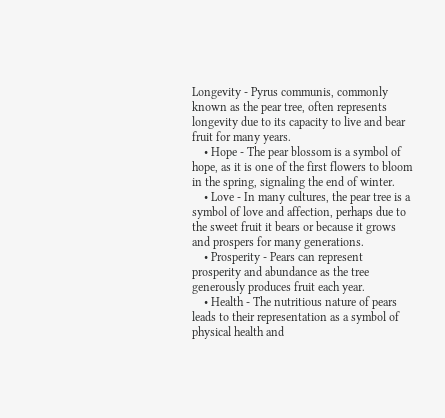Longevity - Pyrus communis, commonly known as the pear tree, often represents longevity due to its capacity to live and bear fruit for many years.
    • Hope - The pear blossom is a symbol of hope, as it is one of the first flowers to bloom in the spring, signaling the end of winter.
    • Love - In many cultures, the pear tree is a symbol of love and affection, perhaps due to the sweet fruit it bears or because it grows and prospers for many generations.
    • Prosperity - Pears can represent prosperity and abundance as the tree generously produces fruit each year.
    • Health - The nutritious nature of pears leads to their representation as a symbol of physical health and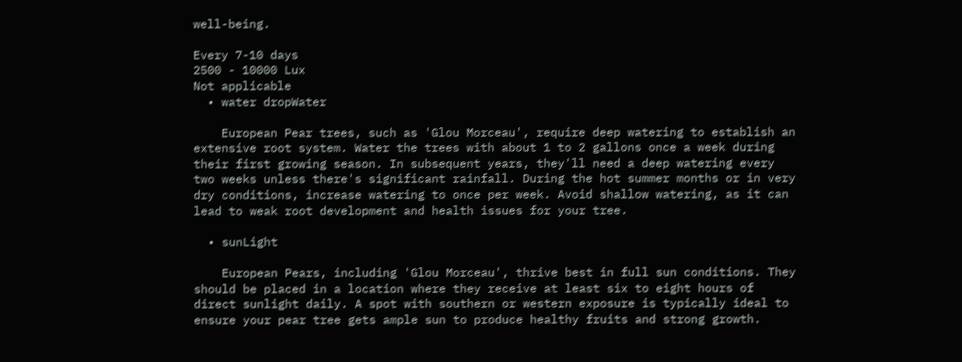well-being.

Every 7-10 days
2500 - 10000 Lux
Not applicable
  • water dropWater

    European Pear trees, such as 'Glou Morceau', require deep watering to establish an extensive root system. Water the trees with about 1 to 2 gallons once a week during their first growing season. In subsequent years, they'll need a deep watering every two weeks unless there's significant rainfall. During the hot summer months or in very dry conditions, increase watering to once per week. Avoid shallow watering, as it can lead to weak root development and health issues for your tree.

  • sunLight

    European Pears, including 'Glou Morceau', thrive best in full sun conditions. They should be placed in a location where they receive at least six to eight hours of direct sunlight daily. A spot with southern or western exposure is typically ideal to ensure your pear tree gets ample sun to produce healthy fruits and strong growth.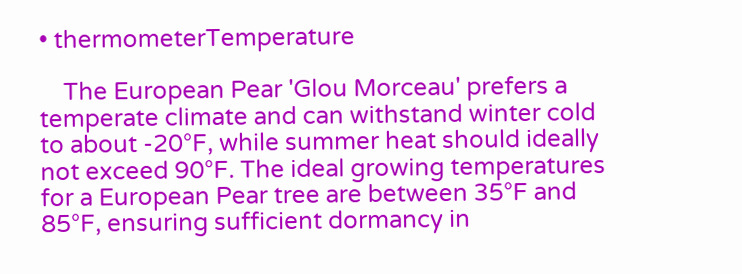• thermometerTemperature

    The European Pear 'Glou Morceau' prefers a temperate climate and can withstand winter cold to about -20°F, while summer heat should ideally not exceed 90°F. The ideal growing temperatures for a European Pear tree are between 35°F and 85°F, ensuring sufficient dormancy in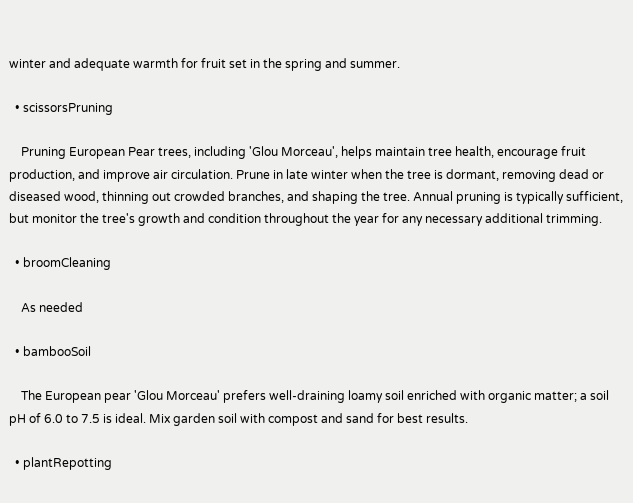winter and adequate warmth for fruit set in the spring and summer.

  • scissorsPruning

    Pruning European Pear trees, including 'Glou Morceau', helps maintain tree health, encourage fruit production, and improve air circulation. Prune in late winter when the tree is dormant, removing dead or diseased wood, thinning out crowded branches, and shaping the tree. Annual pruning is typically sufficient, but monitor the tree's growth and condition throughout the year for any necessary additional trimming.

  • broomCleaning

    As needed

  • bambooSoil

    The European pear 'Glou Morceau' prefers well-draining loamy soil enriched with organic matter; a soil pH of 6.0 to 7.5 is ideal. Mix garden soil with compost and sand for best results.

  • plantRepotting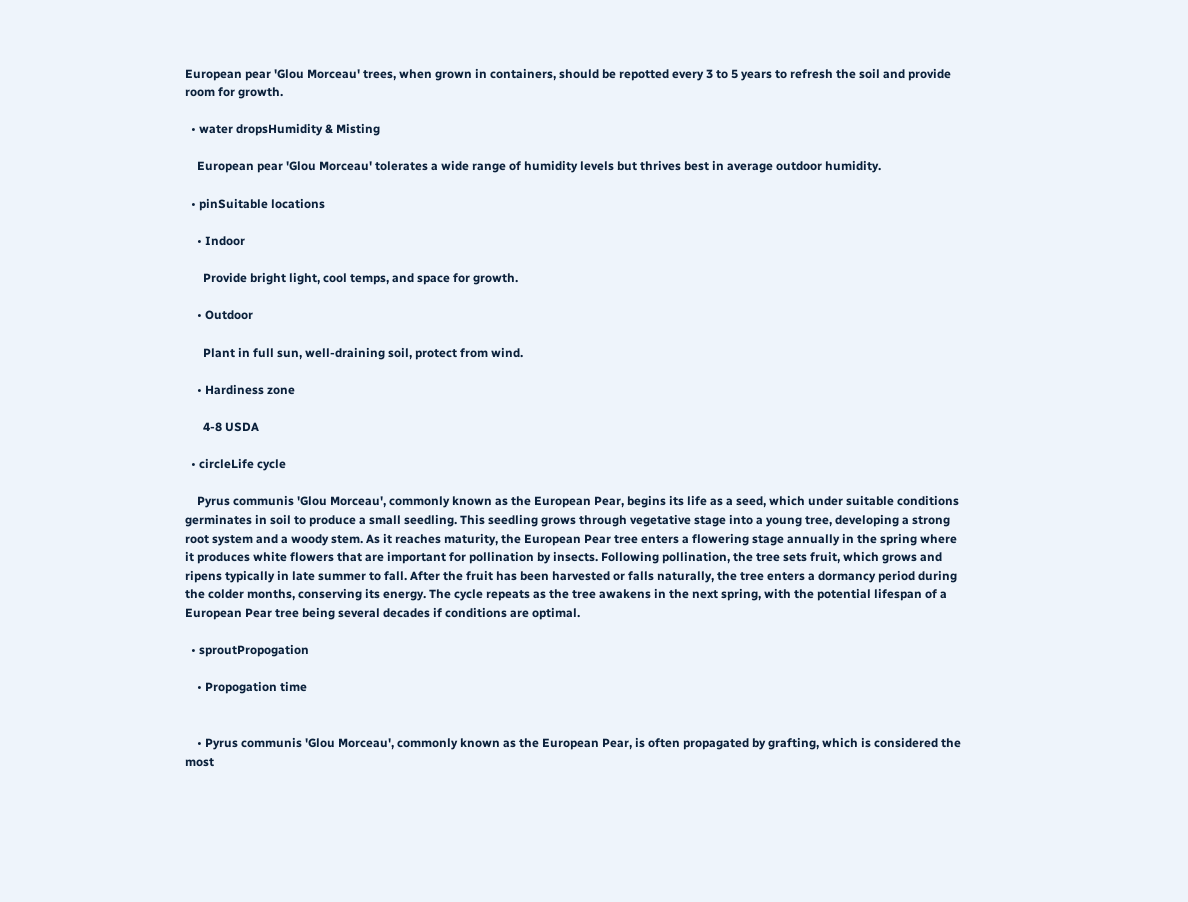European pear 'Glou Morceau' trees, when grown in containers, should be repotted every 3 to 5 years to refresh the soil and provide room for growth.

  • water dropsHumidity & Misting

    European pear 'Glou Morceau' tolerates a wide range of humidity levels but thrives best in average outdoor humidity.

  • pinSuitable locations

    • Indoor

      Provide bright light, cool temps, and space for growth.

    • Outdoor

      Plant in full sun, well-draining soil, protect from wind.

    • Hardiness zone

      4-8 USDA

  • circleLife cycle

    Pyrus communis 'Glou Morceau', commonly known as the European Pear, begins its life as a seed, which under suitable conditions germinates in soil to produce a small seedling. This seedling grows through vegetative stage into a young tree, developing a strong root system and a woody stem. As it reaches maturity, the European Pear tree enters a flowering stage annually in the spring where it produces white flowers that are important for pollination by insects. Following pollination, the tree sets fruit, which grows and ripens typically in late summer to fall. After the fruit has been harvested or falls naturally, the tree enters a dormancy period during the colder months, conserving its energy. The cycle repeats as the tree awakens in the next spring, with the potential lifespan of a European Pear tree being several decades if conditions are optimal.

  • sproutPropogation

    • Propogation time


    • Pyrus communis 'Glou Morceau', commonly known as the European Pear, is often propagated by grafting, which is considered the most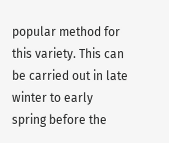popular method for this variety. This can be carried out in late winter to early spring before the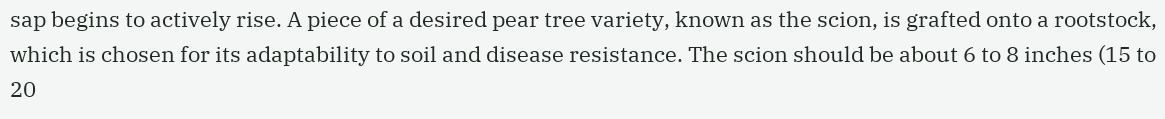sap begins to actively rise. A piece of a desired pear tree variety, known as the scion, is grafted onto a rootstock, which is chosen for its adaptability to soil and disease resistance. The scion should be about 6 to 8 inches (15 to 20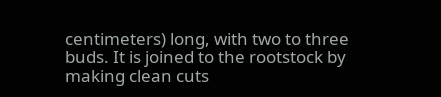centimeters) long, with two to three buds. It is joined to the rootstock by making clean cuts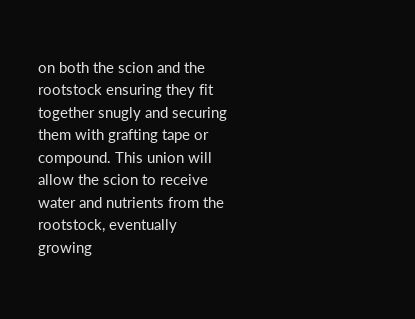on both the scion and the rootstock ensuring they fit together snugly and securing them with grafting tape or compound. This union will allow the scion to receive water and nutrients from the rootstock, eventually growing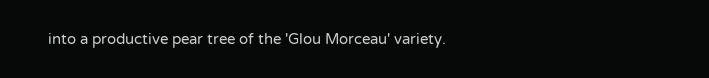into a productive pear tree of the 'Glou Morceau' variety.